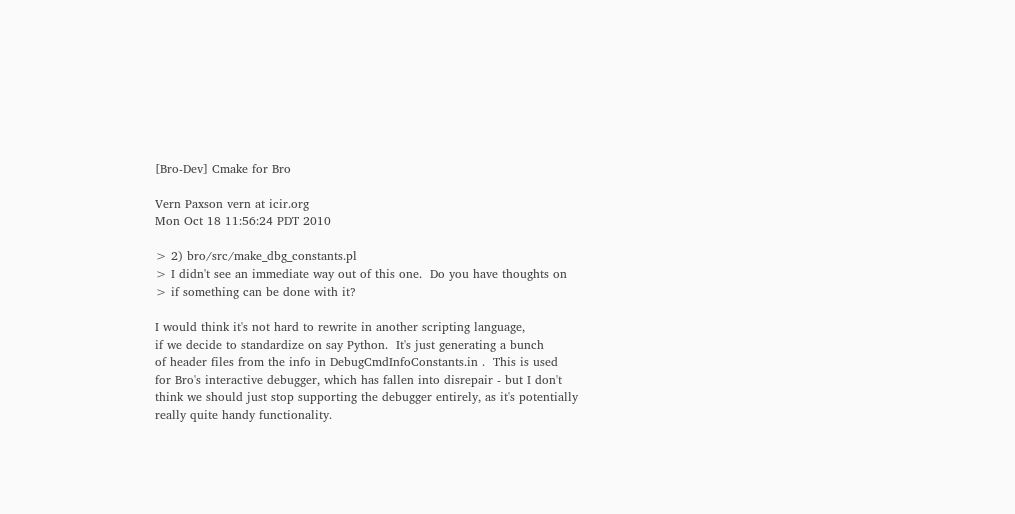[Bro-Dev] Cmake for Bro

Vern Paxson vern at icir.org
Mon Oct 18 11:56:24 PDT 2010

> 2) bro/src/make_dbg_constants.pl
> I didn't see an immediate way out of this one.  Do you have thoughts on
> if something can be done with it?

I would think it's not hard to rewrite in another scripting language,
if we decide to standardize on say Python.  It's just generating a bunch
of header files from the info in DebugCmdInfoConstants.in .  This is used
for Bro's interactive debugger, which has fallen into disrepair - but I don't
think we should just stop supporting the debugger entirely, as it's potentially
really quite handy functionality.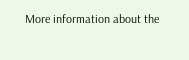More information about the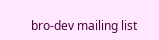bro-dev mailing list